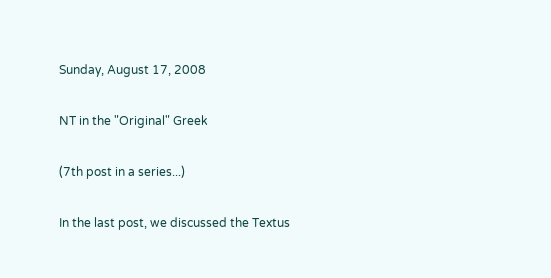Sunday, August 17, 2008

NT in the "Original" Greek

(7th post in a series...)

In the last post, we discussed the Textus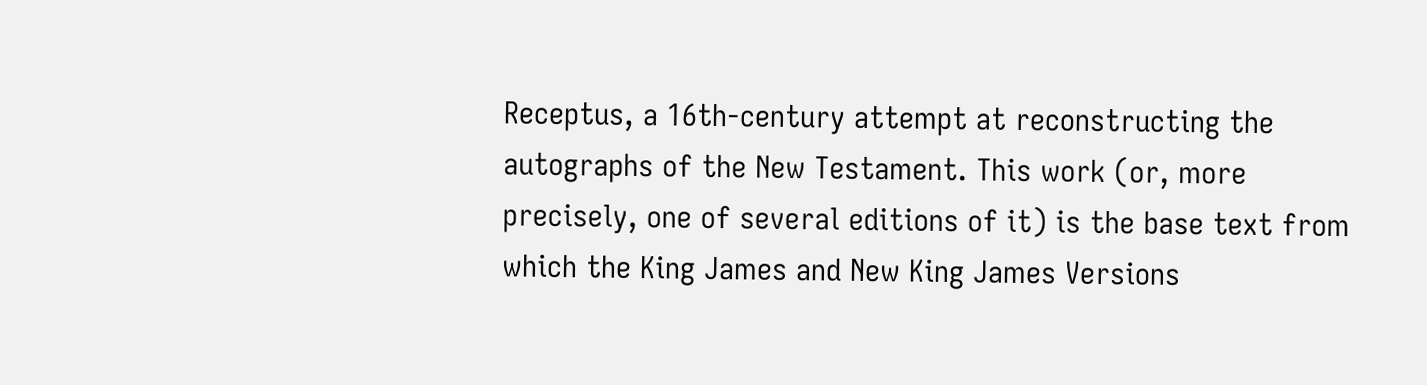Receptus, a 16th-century attempt at reconstructing the autographs of the New Testament. This work (or, more precisely, one of several editions of it) is the base text from which the King James and New King James Versions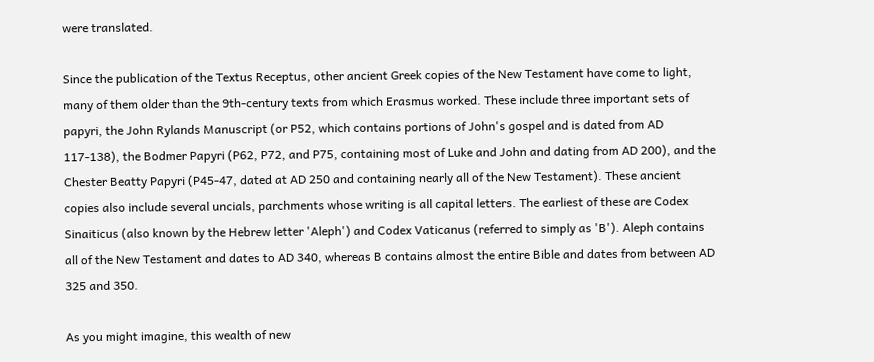were translated.

Since the publication of the Textus Receptus, other ancient Greek copies of the New Testament have come to light, many of them older than the 9th-century texts from which Erasmus worked. These include three important sets of papyri, the John Rylands Manuscript (or P52, which contains portions of John's gospel and is dated from AD 117-138), the Bodmer Papyri (P62, P72, and P75, containing most of Luke and John and dating from AD 200), and the Chester Beatty Papyri (P45-47, dated at AD 250 and containing nearly all of the New Testament). These ancient copies also include several uncials, parchments whose writing is all capital letters. The earliest of these are Codex Sinaiticus (also known by the Hebrew letter 'Aleph') and Codex Vaticanus (referred to simply as 'B'). Aleph contains all of the New Testament and dates to AD 340, whereas B contains almost the entire Bible and dates from between AD 325 and 350.

As you might imagine, this wealth of new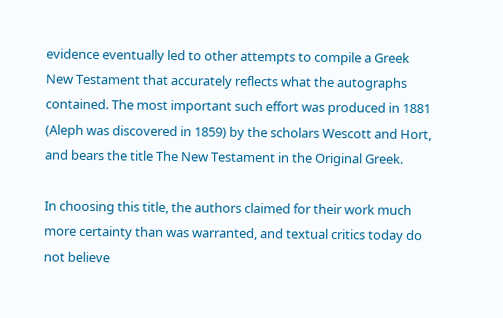evidence eventually led to other attempts to compile a Greek New Testament that accurately reflects what the autographs contained. The most important such effort was produced in 1881 (Aleph was discovered in 1859) by the scholars Wescott and Hort, and bears the title The New Testament in the Original Greek.

In choosing this title, the authors claimed for their work much more certainty than was warranted, and textual critics today do not believe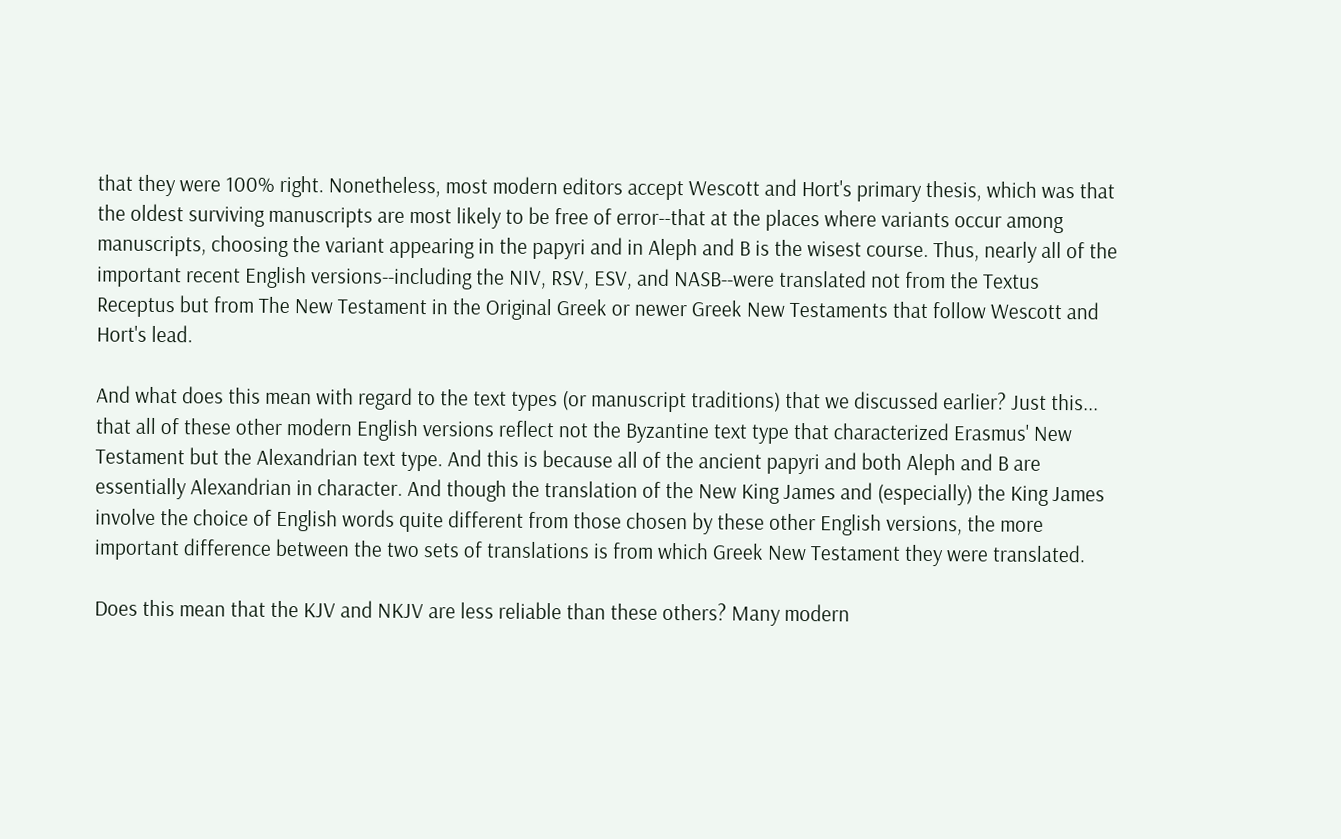that they were 100% right. Nonetheless, most modern editors accept Wescott and Hort's primary thesis, which was that the oldest surviving manuscripts are most likely to be free of error--that at the places where variants occur among manuscripts, choosing the variant appearing in the papyri and in Aleph and B is the wisest course. Thus, nearly all of the important recent English versions--including the NIV, RSV, ESV, and NASB--were translated not from the Textus Receptus but from The New Testament in the Original Greek or newer Greek New Testaments that follow Wescott and Hort's lead.

And what does this mean with regard to the text types (or manuscript traditions) that we discussed earlier? Just this... that all of these other modern English versions reflect not the Byzantine text type that characterized Erasmus' New Testament but the Alexandrian text type. And this is because all of the ancient papyri and both Aleph and B are essentially Alexandrian in character. And though the translation of the New King James and (especially) the King James involve the choice of English words quite different from those chosen by these other English versions, the more important difference between the two sets of translations is from which Greek New Testament they were translated.

Does this mean that the KJV and NKJV are less reliable than these others? Many modern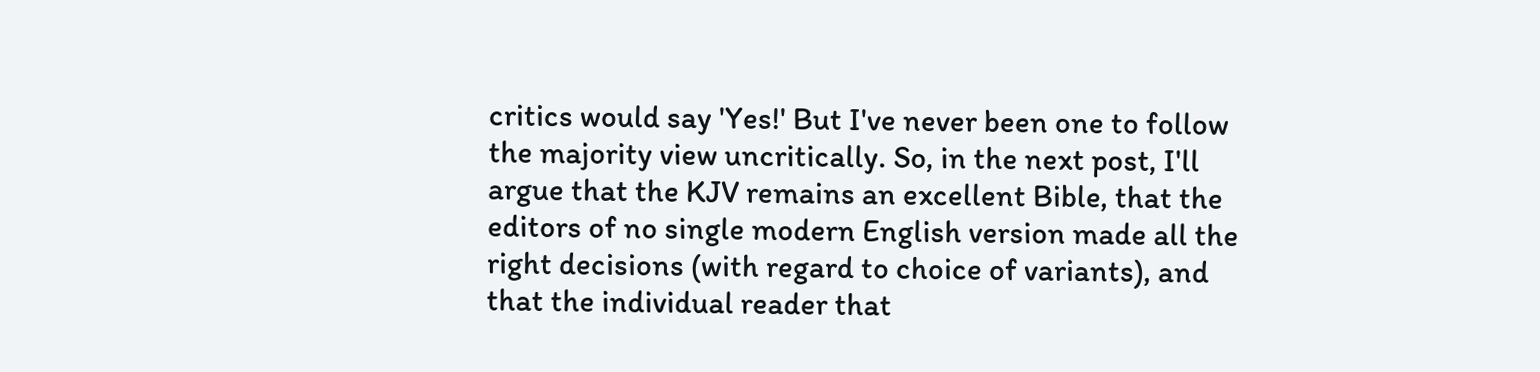critics would say 'Yes!' But I've never been one to follow the majority view uncritically. So, in the next post, I'll argue that the KJV remains an excellent Bible, that the editors of no single modern English version made all the right decisions (with regard to choice of variants), and that the individual reader that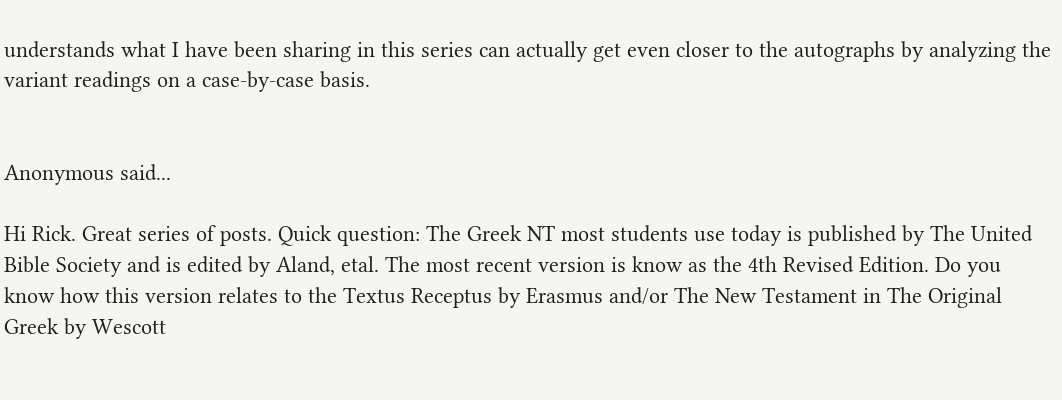understands what I have been sharing in this series can actually get even closer to the autographs by analyzing the variant readings on a case-by-case basis.


Anonymous said...

Hi Rick. Great series of posts. Quick question: The Greek NT most students use today is published by The United Bible Society and is edited by Aland, etal. The most recent version is know as the 4th Revised Edition. Do you know how this version relates to the Textus Receptus by Erasmus and/or The New Testament in The Original Greek by Wescott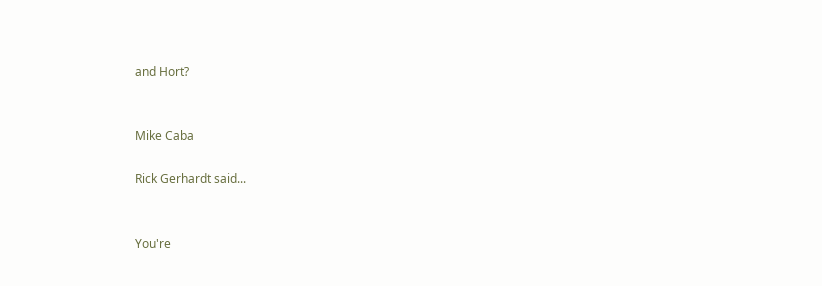and Hort?


Mike Caba

Rick Gerhardt said...


You're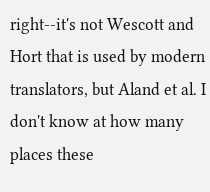right--it's not Wescott and Hort that is used by modern translators, but Aland et al. I don't know at how many places these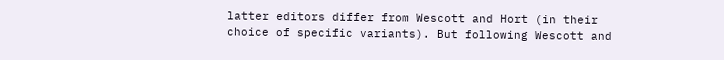latter editors differ from Wescott and Hort (in their choice of specific variants). But following Wescott and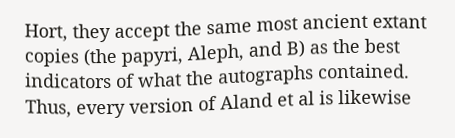Hort, they accept the same most ancient extant copies (the papyri, Aleph, and B) as the best indicators of what the autographs contained. Thus, every version of Aland et al is likewise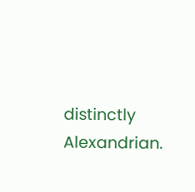distinctly Alexandrian.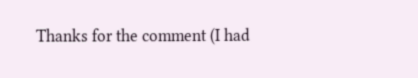Thanks for the comment (I had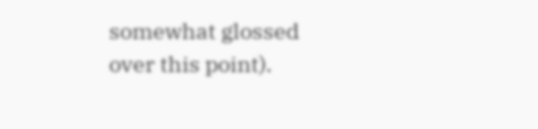somewhat glossed over this point).